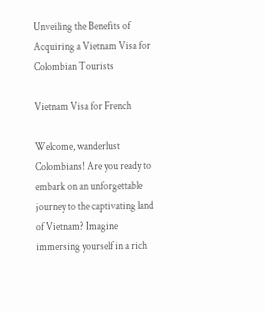Unveiling the Benefits of Acquiring a Vietnam Visa for Colombian Tourists

Vietnam Visa for French

Welcome, wanderlust Colombians! Are you ready to embark on an unforgettable journey to the captivating land of Vietnam? Imagine immersing yourself in a rich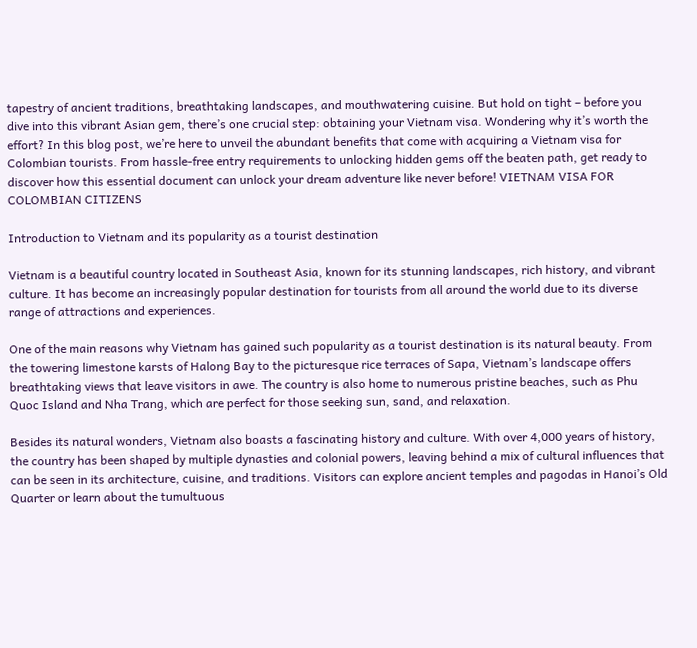tapestry of ancient traditions, breathtaking landscapes, and mouthwatering cuisine. But hold on tight – before you dive into this vibrant Asian gem, there’s one crucial step: obtaining your Vietnam visa. Wondering why it’s worth the effort? In this blog post, we’re here to unveil the abundant benefits that come with acquiring a Vietnam visa for Colombian tourists. From hassle-free entry requirements to unlocking hidden gems off the beaten path, get ready to discover how this essential document can unlock your dream adventure like never before! VIETNAM VISA FOR COLOMBIAN CITIZENS

Introduction to Vietnam and its popularity as a tourist destination

Vietnam is a beautiful country located in Southeast Asia, known for its stunning landscapes, rich history, and vibrant culture. It has become an increasingly popular destination for tourists from all around the world due to its diverse range of attractions and experiences.

One of the main reasons why Vietnam has gained such popularity as a tourist destination is its natural beauty. From the towering limestone karsts of Halong Bay to the picturesque rice terraces of Sapa, Vietnam’s landscape offers breathtaking views that leave visitors in awe. The country is also home to numerous pristine beaches, such as Phu Quoc Island and Nha Trang, which are perfect for those seeking sun, sand, and relaxation.

Besides its natural wonders, Vietnam also boasts a fascinating history and culture. With over 4,000 years of history, the country has been shaped by multiple dynasties and colonial powers, leaving behind a mix of cultural influences that can be seen in its architecture, cuisine, and traditions. Visitors can explore ancient temples and pagodas in Hanoi’s Old Quarter or learn about the tumultuous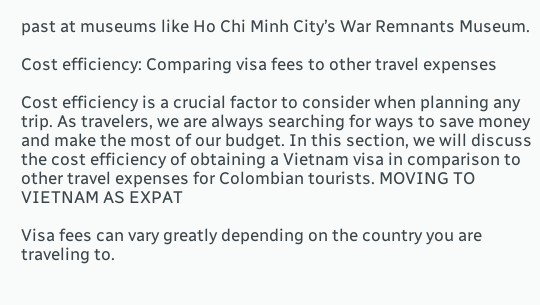past at museums like Ho Chi Minh City’s War Remnants Museum.

Cost efficiency: Comparing visa fees to other travel expenses

Cost efficiency is a crucial factor to consider when planning any trip. As travelers, we are always searching for ways to save money and make the most of our budget. In this section, we will discuss the cost efficiency of obtaining a Vietnam visa in comparison to other travel expenses for Colombian tourists. MOVING TO VIETNAM AS EXPAT

Visa fees can vary greatly depending on the country you are traveling to.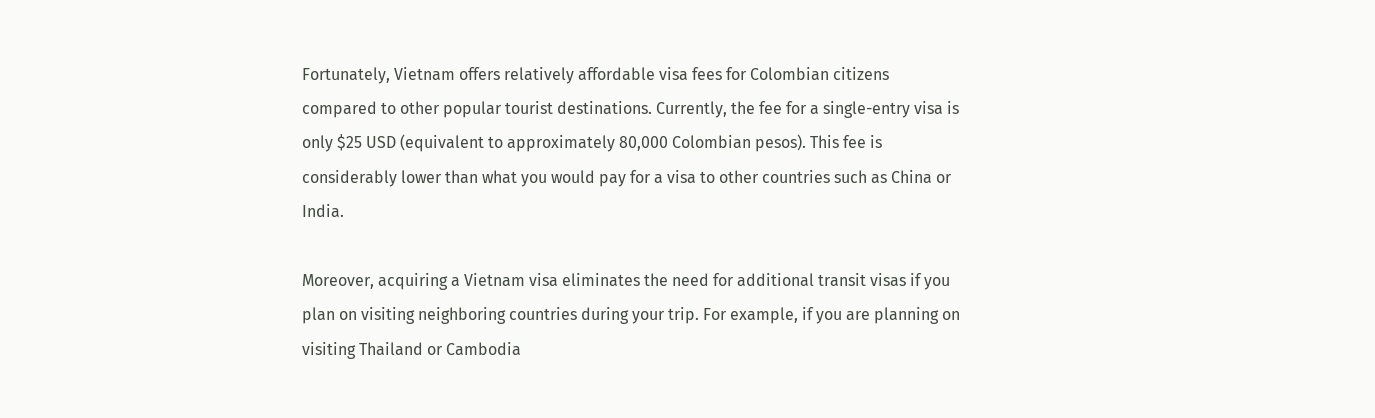Fortunately, Vietnam offers relatively affordable visa fees for Colombian citizens compared to other popular tourist destinations. Currently, the fee for a single-entry visa is only $25 USD (equivalent to approximately 80,000 Colombian pesos). This fee is considerably lower than what you would pay for a visa to other countries such as China or India.

Moreover, acquiring a Vietnam visa eliminates the need for additional transit visas if you plan on visiting neighboring countries during your trip. For example, if you are planning on visiting Thailand or Cambodia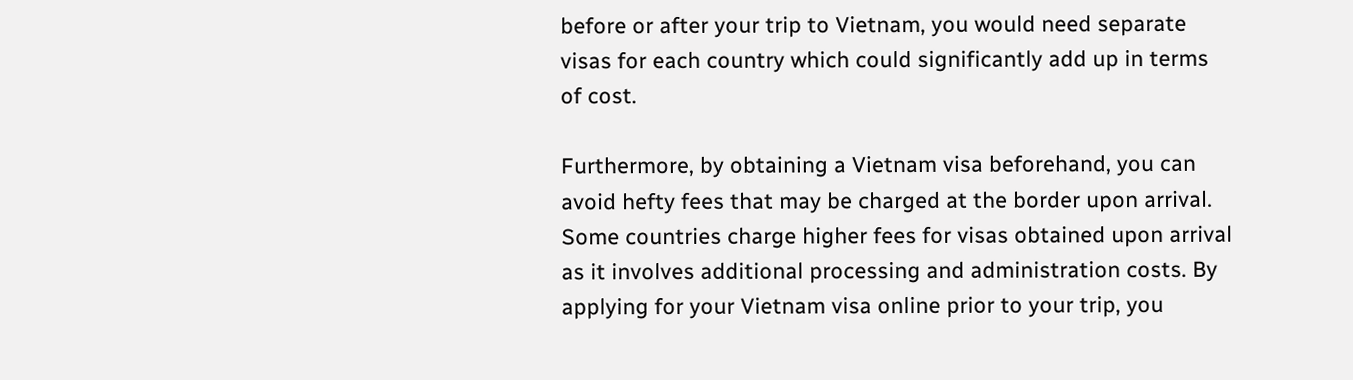before or after your trip to Vietnam, you would need separate visas for each country which could significantly add up in terms of cost.

Furthermore, by obtaining a Vietnam visa beforehand, you can avoid hefty fees that may be charged at the border upon arrival. Some countries charge higher fees for visas obtained upon arrival as it involves additional processing and administration costs. By applying for your Vietnam visa online prior to your trip, you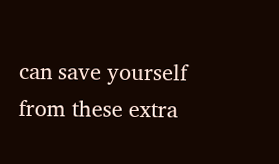can save yourself from these extra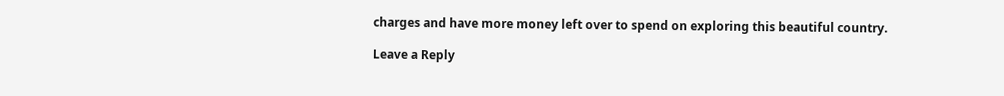charges and have more money left over to spend on exploring this beautiful country.

Leave a Reply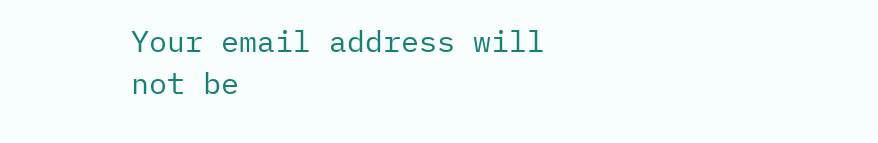Your email address will not be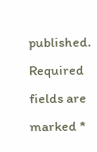published. Required fields are marked *